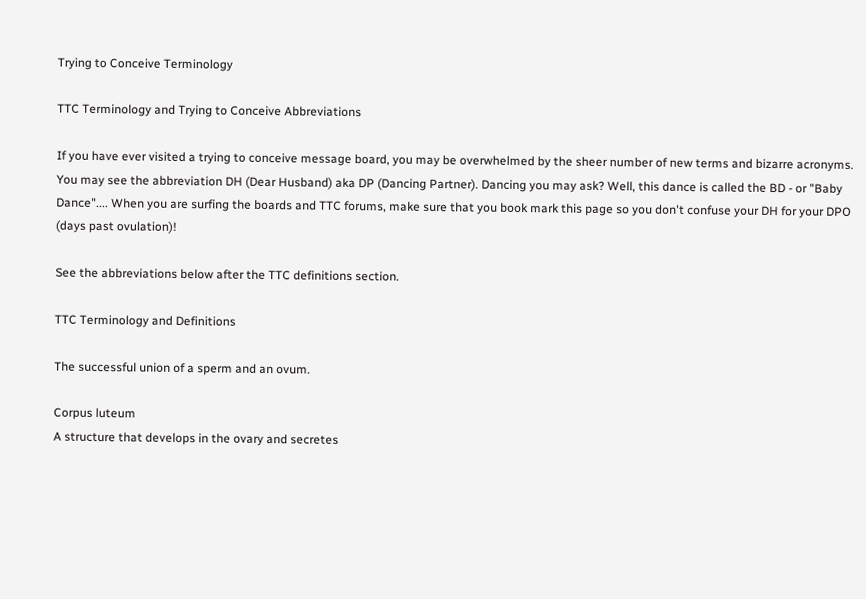Trying to Conceive Terminology

TTC Terminology and Trying to Conceive Abbreviations

If you have ever visited a trying to conceive message board, you may be overwhelmed by the sheer number of new terms and bizarre acronyms. You may see the abbreviation DH (Dear Husband) aka DP (Dancing Partner). Dancing you may ask? Well, this dance is called the BD - or "Baby Dance".... When you are surfing the boards and TTC forums, make sure that you book mark this page so you don't confuse your DH for your DPO (days past ovulation)!

See the abbreviations below after the TTC definitions section.

TTC Terminology and Definitions

The successful union of a sperm and an ovum.

Corpus luteum
A structure that develops in the ovary and secretes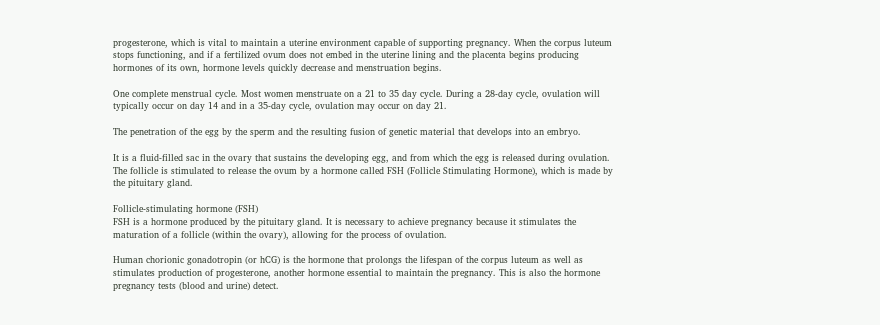progesterone, which is vital to maintain a uterine environment capable of supporting pregnancy. When the corpus luteum stops functioning, and if a fertilized ovum does not embed in the uterine lining and the placenta begins producing hormones of its own, hormone levels quickly decrease and menstruation begins.

One complete menstrual cycle. Most women menstruate on a 21 to 35 day cycle. During a 28-day cycle, ovulation will typically occur on day 14 and in a 35-day cycle, ovulation may occur on day 21.

The penetration of the egg by the sperm and the resulting fusion of genetic material that develops into an embryo.

It is a fluid-filled sac in the ovary that sustains the developing egg, and from which the egg is released during ovulation. The follicle is stimulated to release the ovum by a hormone called FSH (Follicle Stimulating Hormone), which is made by the pituitary gland.

Follicle-stimulating hormone (FSH)
FSH is a hormone produced by the pituitary gland. It is necessary to achieve pregnancy because it stimulates the maturation of a follicle (within the ovary), allowing for the process of ovulation.

Human chorionic gonadotropin (or hCG) is the hormone that prolongs the lifespan of the corpus luteum as well as stimulates production of progesterone, another hormone essential to maintain the pregnancy. This is also the hormone pregnancy tests (blood and urine) detect.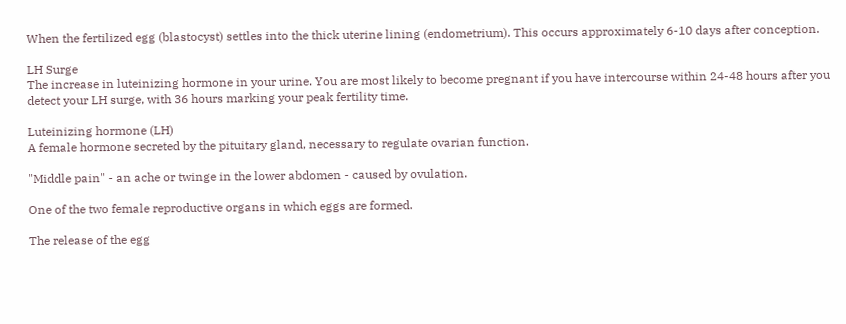When the fertilized egg (blastocyst) settles into the thick uterine lining (endometrium). This occurs approximately 6-10 days after conception.

LH Surge
The increase in luteinizing hormone in your urine. You are most likely to become pregnant if you have intercourse within 24-48 hours after you detect your LH surge, with 36 hours marking your peak fertility time.

Luteinizing hormone (LH)
A female hormone secreted by the pituitary gland, necessary to regulate ovarian function.

"Middle pain" - an ache or twinge in the lower abdomen - caused by ovulation.

One of the two female reproductive organs in which eggs are formed.

The release of the egg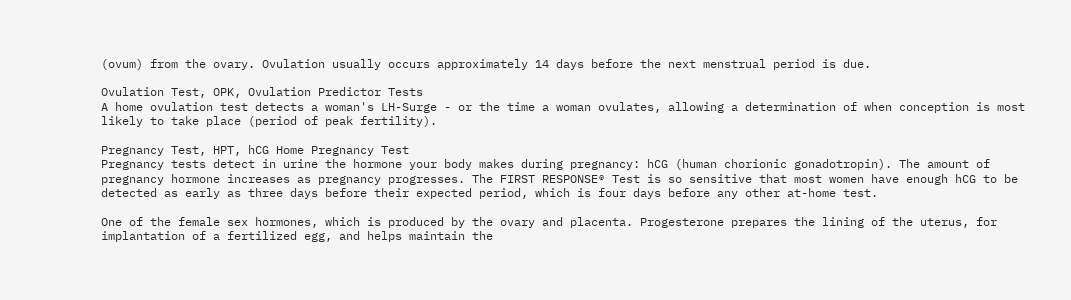(ovum) from the ovary. Ovulation usually occurs approximately 14 days before the next menstrual period is due.

Ovulation Test, OPK, Ovulation Predictor Tests
A home ovulation test detects a woman's LH-Surge - or the time a woman ovulates, allowing a determination of when conception is most likely to take place (period of peak fertility).

Pregnancy Test, HPT, hCG Home Pregnancy Test
Pregnancy tests detect in urine the hormone your body makes during pregnancy: hCG (human chorionic gonadotropin). The amount of pregnancy hormone increases as pregnancy progresses. The FIRST RESPONSE® Test is so sensitive that most women have enough hCG to be detected as early as three days before their expected period, which is four days before any other at-home test.

One of the female sex hormones, which is produced by the ovary and placenta. Progesterone prepares the lining of the uterus, for implantation of a fertilized egg, and helps maintain the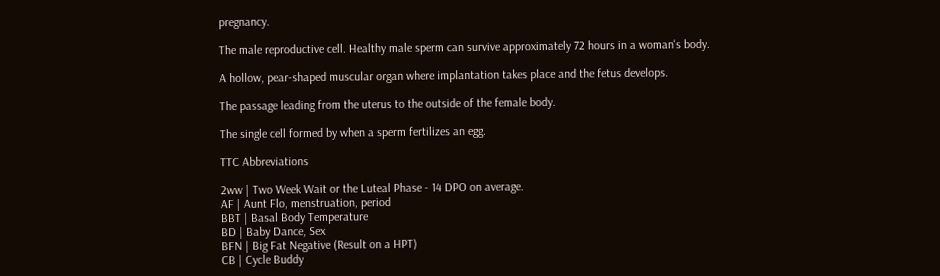pregnancy.

The male reproductive cell. Healthy male sperm can survive approximately 72 hours in a woman's body.

A hollow, pear-shaped muscular organ where implantation takes place and the fetus develops.

The passage leading from the uterus to the outside of the female body.

The single cell formed by when a sperm fertilizes an egg.

TTC Abbreviations

2ww | Two Week Wait or the Luteal Phase - 14 DPO on average.
AF | Aunt Flo, menstruation, period
BBT | Basal Body Temperature
BD | Baby Dance, Sex
BFN | Big Fat Negative (Result on a HPT)
CB | Cycle Buddy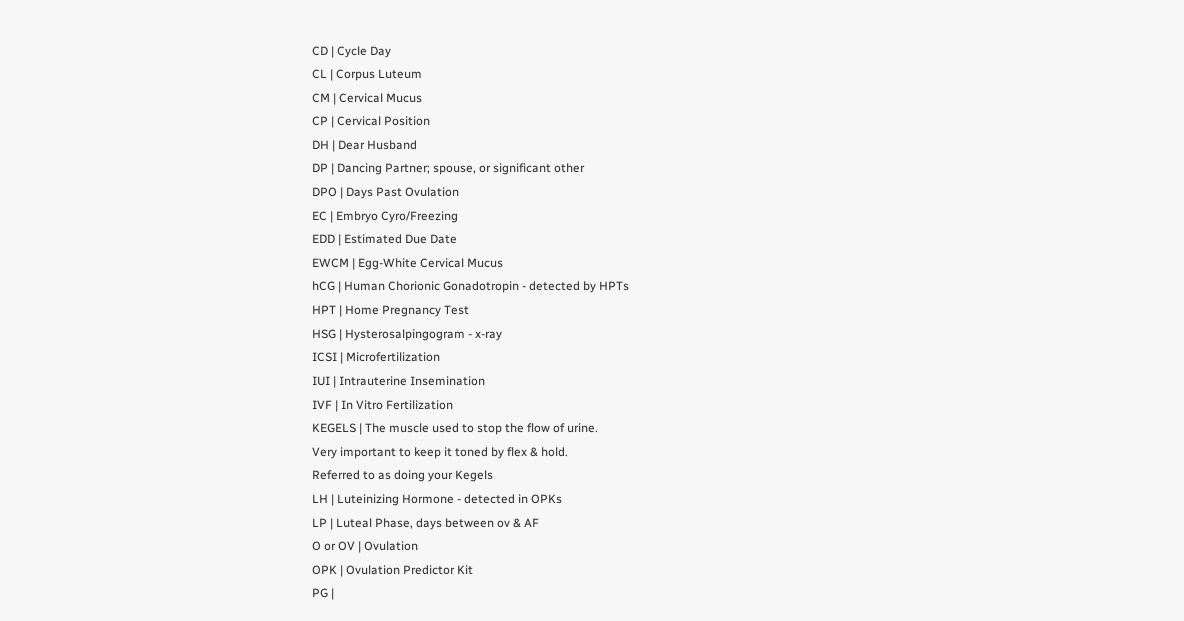CD | Cycle Day
CL | Corpus Luteum
CM | Cervical Mucus
CP | Cervical Position
DH | Dear Husband
DP | Dancing Partner; spouse, or significant other
DPO | Days Past Ovulation
EC | Embryo Cyro/Freezing
EDD | Estimated Due Date
EWCM | Egg-White Cervical Mucus
hCG | Human Chorionic Gonadotropin - detected by HPTs
HPT | Home Pregnancy Test
HSG | Hysterosalpingogram - x-ray
ICSI | Microfertilization
IUI | Intrauterine Insemination
IVF | In Vitro Fertilization
KEGELS | The muscle used to stop the flow of urine.
Very important to keep it toned by flex & hold.
Referred to as doing your Kegels
LH | Luteinizing Hormone - detected in OPKs
LP | Luteal Phase, days between ov & AF
O or OV | Ovulation
OPK | Ovulation Predictor Kit
PG |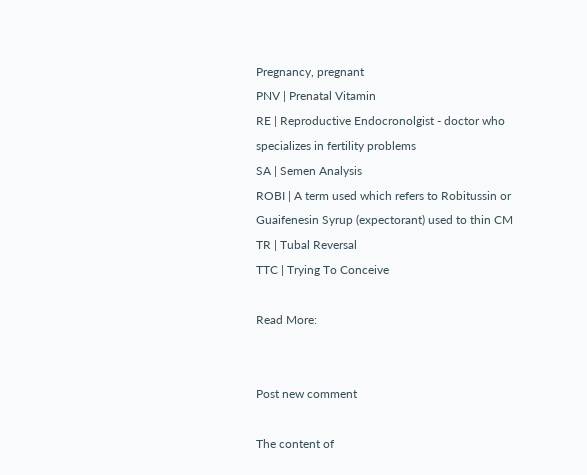Pregnancy, pregnant
PNV | Prenatal Vitamin
RE | Reproductive Endocronolgist - doctor who specializes in fertility problems
SA | Semen Analysis
ROBI | A term used which refers to Robitussin or Guaifenesin Syrup (expectorant) used to thin CM
TR | Tubal Reversal
TTC | Trying To Conceive

Read More:


Post new comment

The content of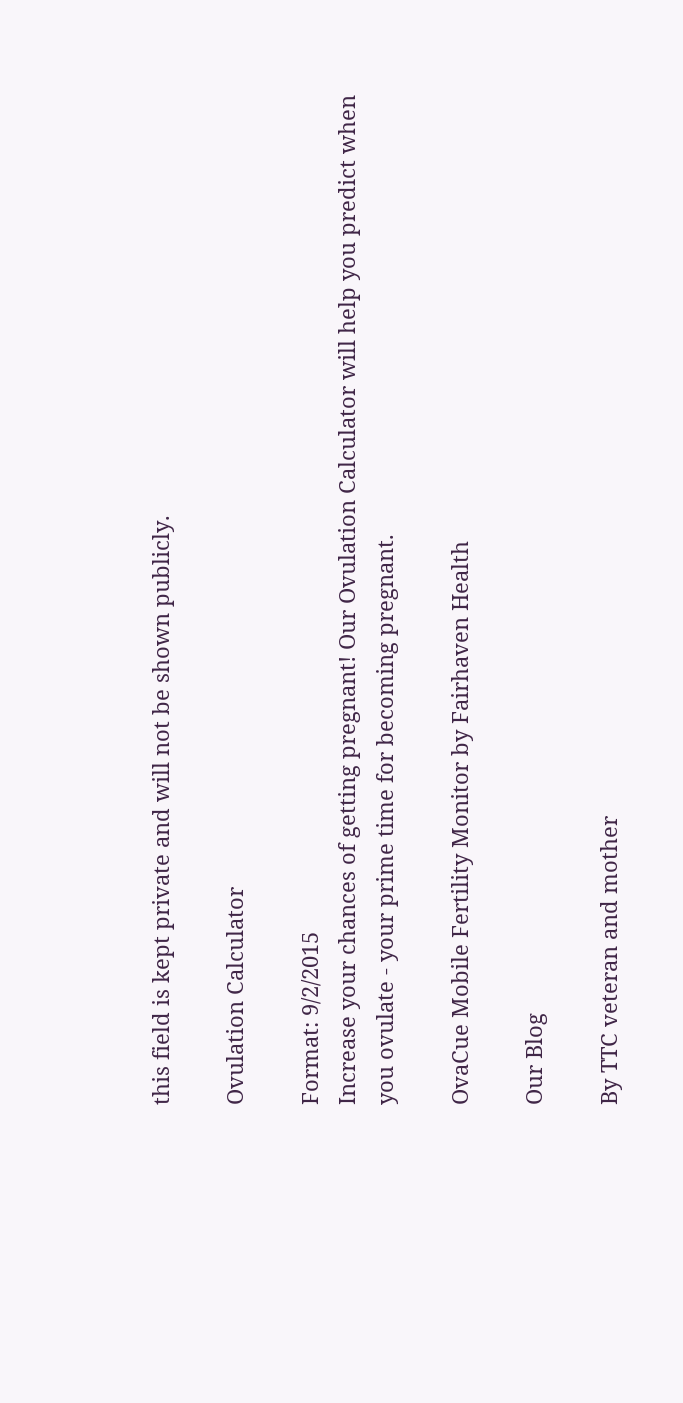this field is kept private and will not be shown publicly.

Ovulation Calculator

Format: 9/2/2015
Increase your chances of getting pregnant! Our Ovulation Calculator will help you predict when you ovulate - your prime time for becoming pregnant.

OvaCue Mobile Fertility Monitor by Fairhaven Health

Our Blog

By TTC veteran and mother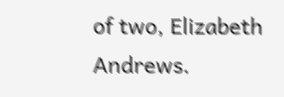of two, Elizabeth Andrews.